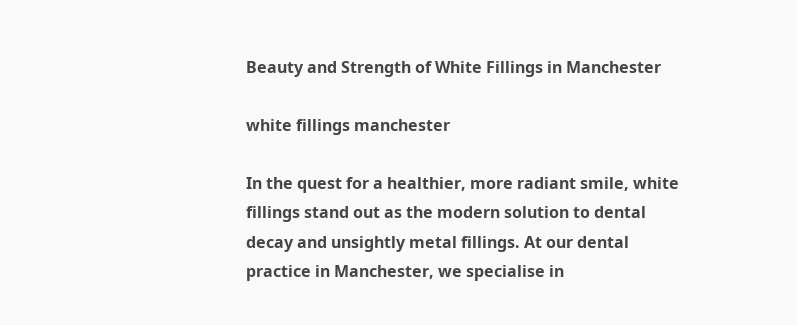Beauty and Strength of White Fillings in Manchester

white fillings manchester

In the quest for a healthier, more radiant smile, white fillings stand out as the modern solution to dental decay and unsightly metal fillings. At our dental practice in Manchester, we specialise in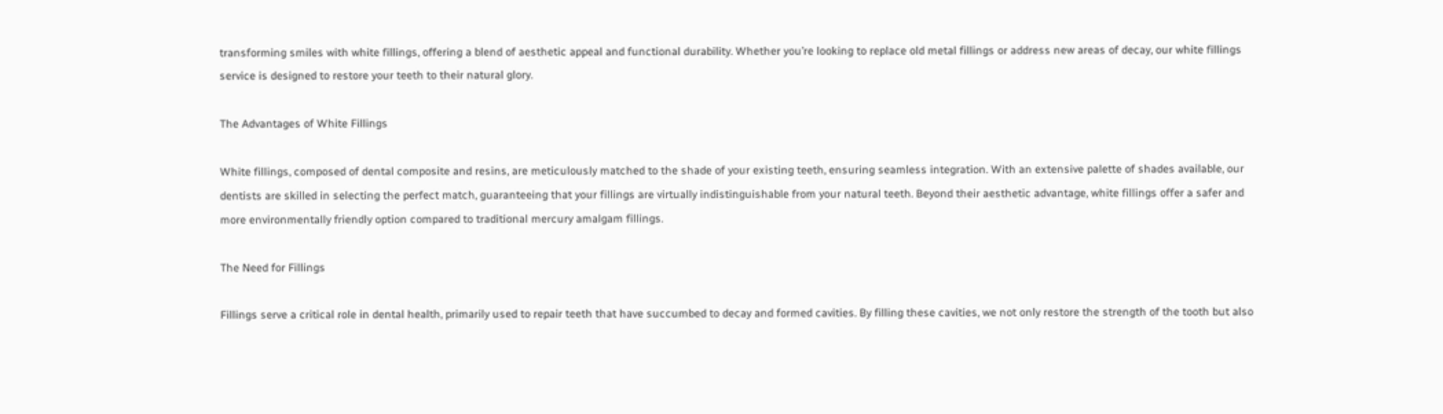transforming smiles with white fillings, offering a blend of aesthetic appeal and functional durability. Whether you’re looking to replace old metal fillings or address new areas of decay, our white fillings service is designed to restore your teeth to their natural glory.

The Advantages of White Fillings

White fillings, composed of dental composite and resins, are meticulously matched to the shade of your existing teeth, ensuring seamless integration. With an extensive palette of shades available, our dentists are skilled in selecting the perfect match, guaranteeing that your fillings are virtually indistinguishable from your natural teeth. Beyond their aesthetic advantage, white fillings offer a safer and more environmentally friendly option compared to traditional mercury amalgam fillings.

The Need for Fillings

Fillings serve a critical role in dental health, primarily used to repair teeth that have succumbed to decay and formed cavities. By filling these cavities, we not only restore the strength of the tooth but also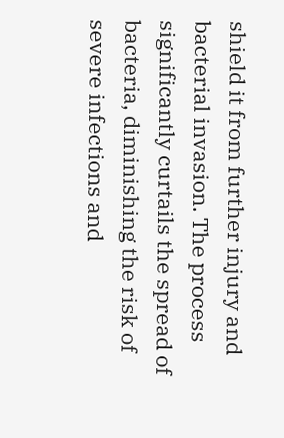shield it from further injury and bacterial invasion. The process significantly curtails the spread of bacteria, diminishing the risk of severe infections and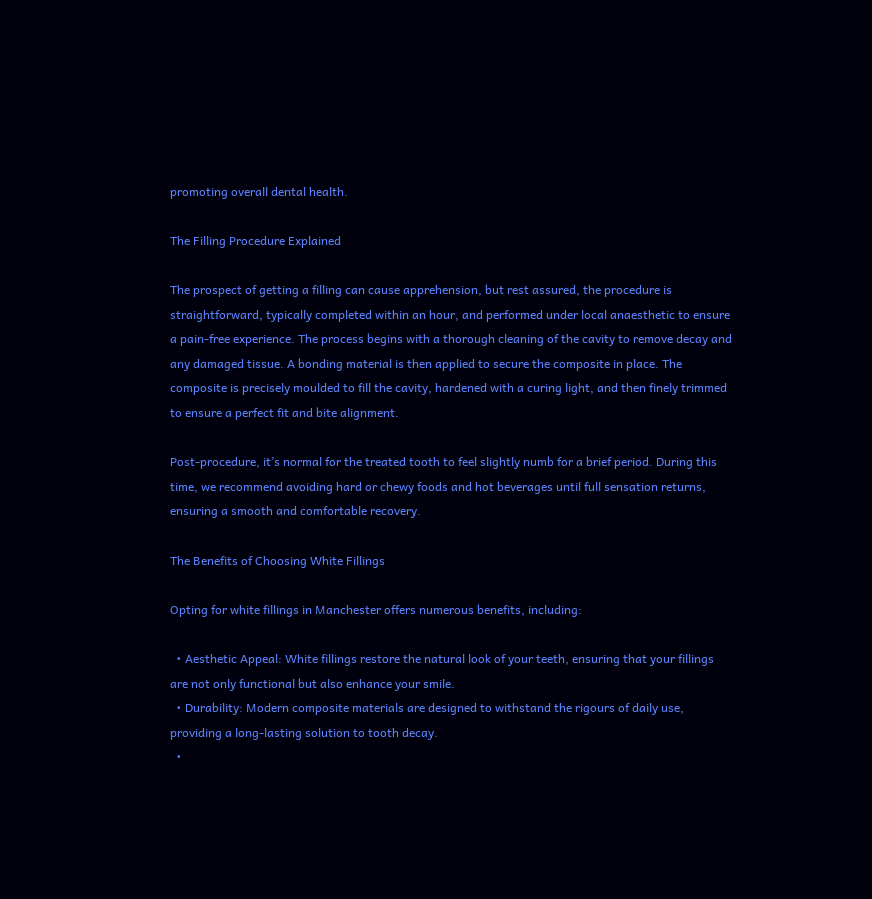promoting overall dental health.

The Filling Procedure Explained

The prospect of getting a filling can cause apprehension, but rest assured, the procedure is straightforward, typically completed within an hour, and performed under local anaesthetic to ensure a pain-free experience. The process begins with a thorough cleaning of the cavity to remove decay and any damaged tissue. A bonding material is then applied to secure the composite in place. The composite is precisely moulded to fill the cavity, hardened with a curing light, and then finely trimmed to ensure a perfect fit and bite alignment.

Post-procedure, it’s normal for the treated tooth to feel slightly numb for a brief period. During this time, we recommend avoiding hard or chewy foods and hot beverages until full sensation returns, ensuring a smooth and comfortable recovery.

The Benefits of Choosing White Fillings

Opting for white fillings in Manchester offers numerous benefits, including:

  • Aesthetic Appeal: White fillings restore the natural look of your teeth, ensuring that your fillings are not only functional but also enhance your smile.
  • Durability: Modern composite materials are designed to withstand the rigours of daily use, providing a long-lasting solution to tooth decay.
  •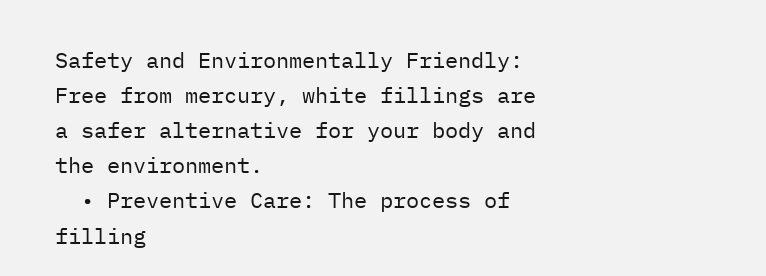Safety and Environmentally Friendly: Free from mercury, white fillings are a safer alternative for your body and the environment.
  • Preventive Care: The process of filling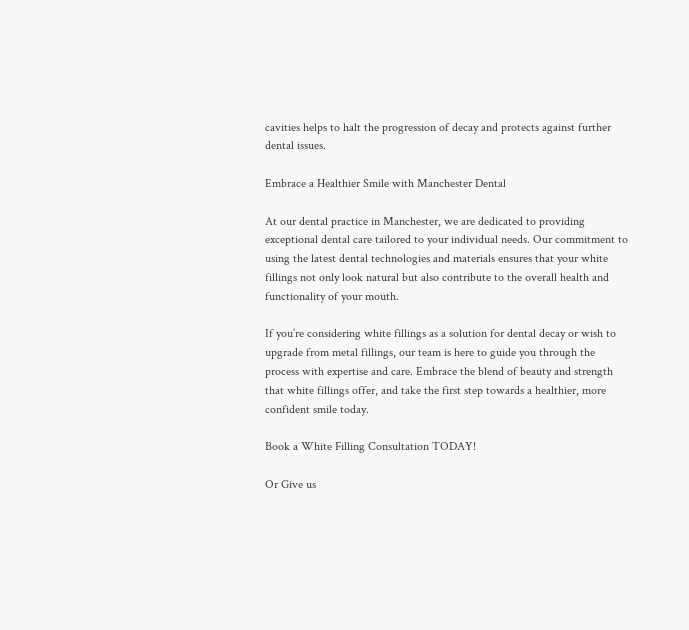cavities helps to halt the progression of decay and protects against further dental issues.

Embrace a Healthier Smile with Manchester Dental

At our dental practice in Manchester, we are dedicated to providing exceptional dental care tailored to your individual needs. Our commitment to using the latest dental technologies and materials ensures that your white fillings not only look natural but also contribute to the overall health and functionality of your mouth.

If you’re considering white fillings as a solution for dental decay or wish to upgrade from metal fillings, our team is here to guide you through the process with expertise and care. Embrace the blend of beauty and strength that white fillings offer, and take the first step towards a healthier, more confident smile today.

Book a White Filling Consultation TODAY!

Or Give us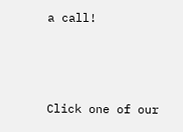a call!



Click one of our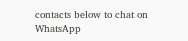contacts below to chat on WhatsApp